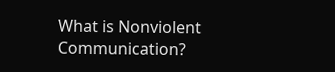What is Nonviolent Communication?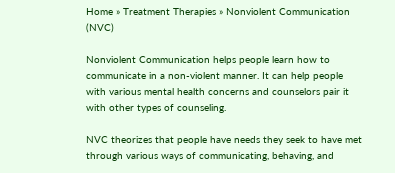Home » Treatment Therapies » Nonviolent Communication (NVC)

Nonviolent Communication helps people learn how to communicate in a non-violent manner. It can help people with various mental health concerns and counselors pair it with other types of counseling.

NVC theorizes that people have needs they seek to have met through various ways of communicating, behaving, and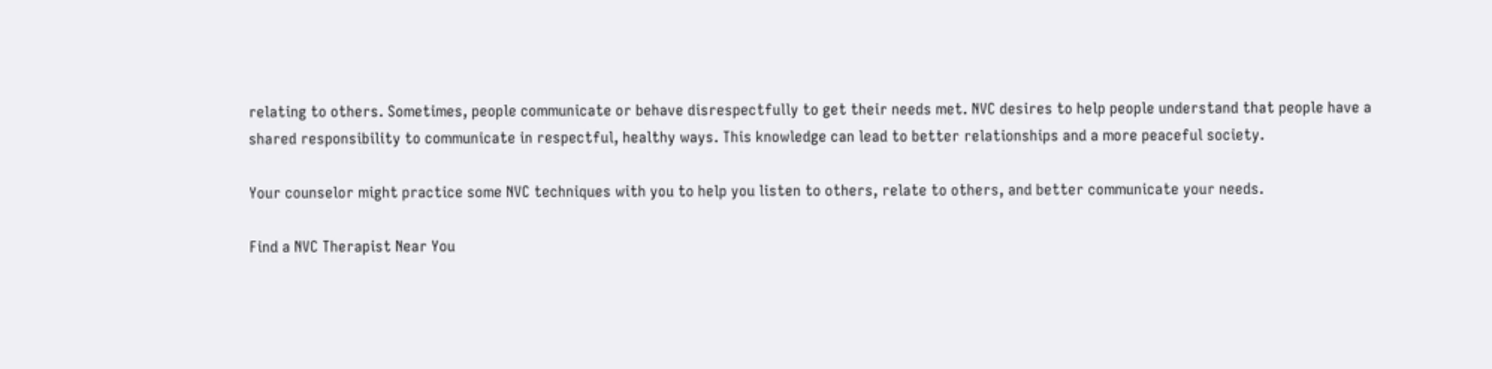relating to others. Sometimes, people communicate or behave disrespectfully to get their needs met. NVC desires to help people understand that people have a shared responsibility to communicate in respectful, healthy ways. This knowledge can lead to better relationships and a more peaceful society.

Your counselor might practice some NVC techniques with you to help you listen to others, relate to others, and better communicate your needs.

Find a NVC Therapist Near You